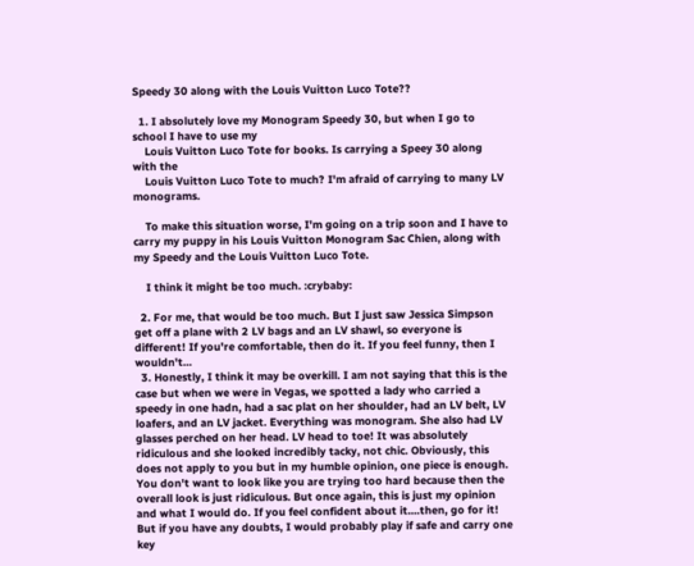Speedy 30 along with the Louis Vuitton Luco Tote??

  1. I absolutely love my Monogram Speedy 30, but when I go to school I have to use my
    Louis Vuitton Luco Tote for books. Is carrying a Speey 30 along with the
    Louis Vuitton Luco Tote to much? I'm afraid of carrying to many LV monograms.

    To make this situation worse, I'm going on a trip soon and I have to carry my puppy in his Louis Vuitton Monogram Sac Chien, along with my Speedy and the Louis Vuitton Luco Tote.

    I think it might be too much. :crybaby:

  2. For me, that would be too much. But I just saw Jessica Simpson get off a plane with 2 LV bags and an LV shawl, so everyone is different! If you're comfortable, then do it. If you feel funny, then I wouldn't...
  3. Honestly, I think it may be overkill. I am not saying that this is the case but when we were in Vegas, we spotted a lady who carried a speedy in one hadn, had a sac plat on her shoulder, had an LV belt, LV loafers, and an LV jacket. Everything was monogram. She also had LV glasses perched on her head. LV head to toe! It was absolutely ridiculous and she looked incredibly tacky, not chic. Obviously, this does not apply to you but in my humble opinion, one piece is enough. You don't want to look like you are trying too hard because then the overall look is just ridiculous. But once again, this is just my opinion and what I would do. If you feel confident about it....then, go for it! But if you have any doubts, I would probably play if safe and carry one key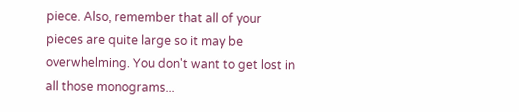piece. Also, remember that all of your pieces are quite large so it may be overwhelming. You don't want to get lost in all those monograms...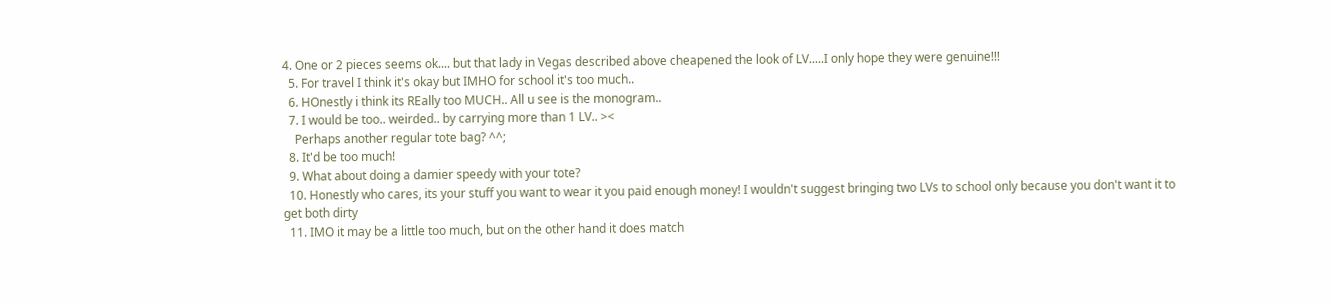4. One or 2 pieces seems ok.... but that lady in Vegas described above cheapened the look of LV.....I only hope they were genuine!!!
  5. For travel I think it's okay but IMHO for school it's too much..
  6. HOnestly i think its REally too MUCH.. All u see is the monogram..
  7. I would be too.. weirded.. by carrying more than 1 LV.. ><
    Perhaps another regular tote bag? ^^;
  8. It'd be too much!
  9. What about doing a damier speedy with your tote?
  10. Honestly who cares, its your stuff you want to wear it you paid enough money! I wouldn't suggest bringing two LVs to school only because you don't want it to get both dirty
  11. IMO it may be a little too much, but on the other hand it does match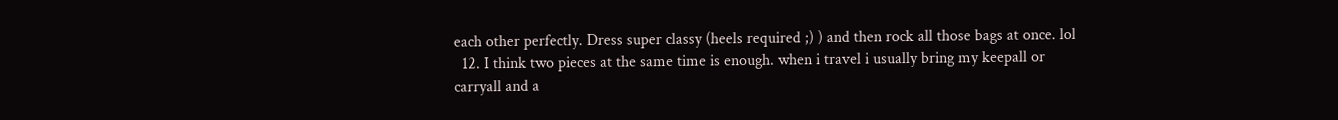each other perfectly. Dress super classy (heels required ;) ) and then rock all those bags at once. lol
  12. I think two pieces at the same time is enough. when i travel i usually bring my keepall or carryall and a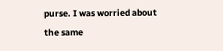purse. I was worried about the same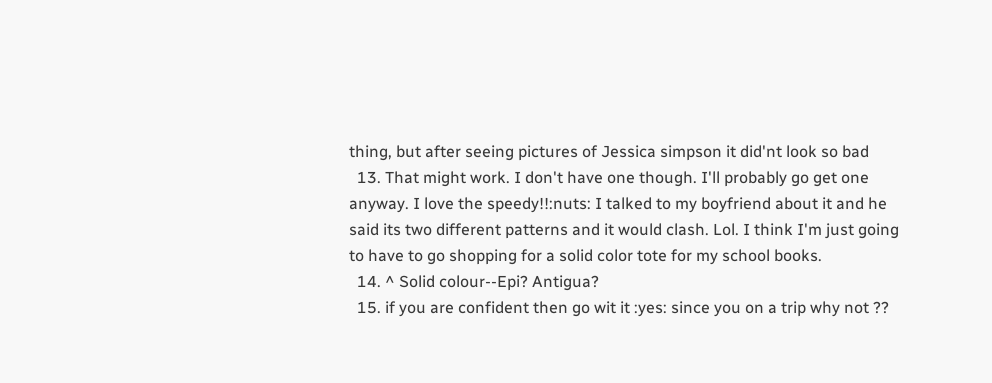thing, but after seeing pictures of Jessica simpson it did'nt look so bad
  13. That might work. I don't have one though. I'll probably go get one anyway. I love the speedy!!:nuts: I talked to my boyfriend about it and he said its two different patterns and it would clash. Lol. I think I'm just going to have to go shopping for a solid color tote for my school books.
  14. ^ Solid colour--Epi? Antigua?
  15. if you are confident then go wit it :yes: since you on a trip why not ??